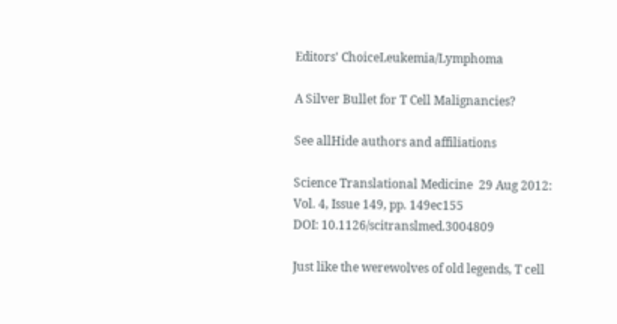Editors' ChoiceLeukemia/Lymphoma

A Silver Bullet for T Cell Malignancies?

See allHide authors and affiliations

Science Translational Medicine  29 Aug 2012:
Vol. 4, Issue 149, pp. 149ec155
DOI: 10.1126/scitranslmed.3004809

Just like the werewolves of old legends, T cell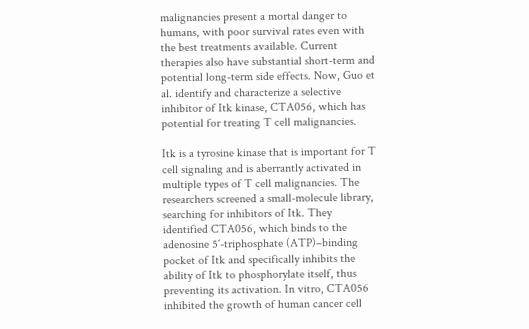malignancies present a mortal danger to humans, with poor survival rates even with the best treatments available. Current therapies also have substantial short-term and potential long-term side effects. Now, Guo et al. identify and characterize a selective inhibitor of Itk kinase, CTA056, which has potential for treating T cell malignancies.

Itk is a tyrosine kinase that is important for T cell signaling and is aberrantly activated in multiple types of T cell malignancies. The researchers screened a small-molecule library, searching for inhibitors of Itk. They identified CTA056, which binds to the adenosine 5´-triphosphate (ATP)–binding pocket of Itk and specifically inhibits the ability of Itk to phosphorylate itself, thus preventing its activation. In vitro, CTA056 inhibited the growth of human cancer cell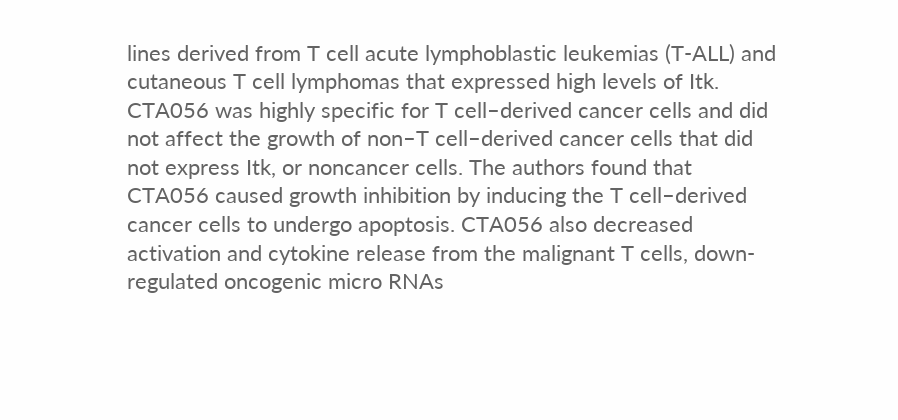lines derived from T cell acute lymphoblastic leukemias (T-ALL) and cutaneous T cell lymphomas that expressed high levels of Itk. CTA056 was highly specific for T cell–derived cancer cells and did not affect the growth of non–T cell–derived cancer cells that did not express Itk, or noncancer cells. The authors found that CTA056 caused growth inhibition by inducing the T cell–derived cancer cells to undergo apoptosis. CTA056 also decreased activation and cytokine release from the malignant T cells, down-regulated oncogenic micro RNAs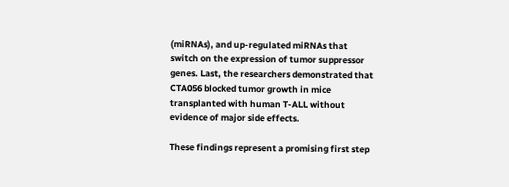(miRNAs), and up-regulated miRNAs that switch on the expression of tumor suppressor genes. Last, the researchers demonstrated that CTA056 blocked tumor growth in mice transplanted with human T-ALL without evidence of major side effects.

These findings represent a promising first step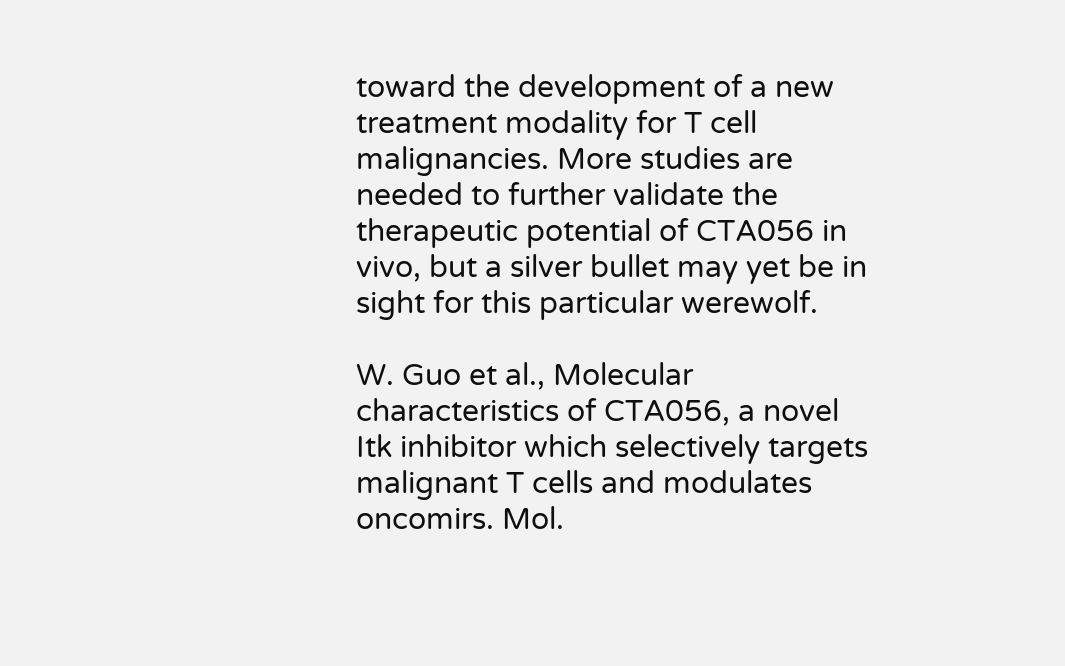toward the development of a new treatment modality for T cell malignancies. More studies are needed to further validate the therapeutic potential of CTA056 in vivo, but a silver bullet may yet be in sight for this particular werewolf.

W. Guo et al., Molecular characteristics of CTA056, a novel Itk inhibitor which selectively targets malignant T cells and modulates oncomirs. Mol.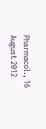Pharmacol., 16 August 2012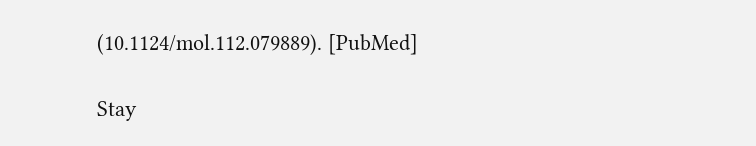(10.1124/mol.112.079889). [PubMed]

Stay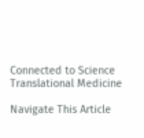Connected to Science Translational Medicine

Navigate This Article